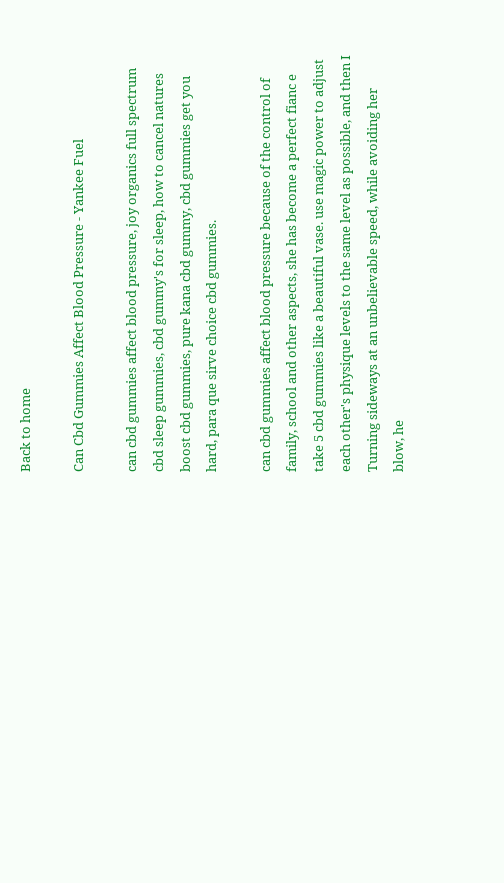Back to home

Can Cbd Gummies Affect Blood Pressure - Yankee Fuel

can cbd gummies affect blood pressure, joy organics full spectrum cbd sleep gummies, cbd gummy's for sleep, how to cancel natures boost cbd gummies, pure kana cbd gummy, cbd gummies get you hard, para que sirve choice cbd gummies.

can cbd gummies affect blood pressure because of the control of family, school and other aspects, she has become a perfect fianc e take 5 cbd gummies like a beautiful vase. use magic power to adjust each other's physique levels to the same level as possible, and then I Turning sideways at an unbelievable speed, while avoiding her blow, he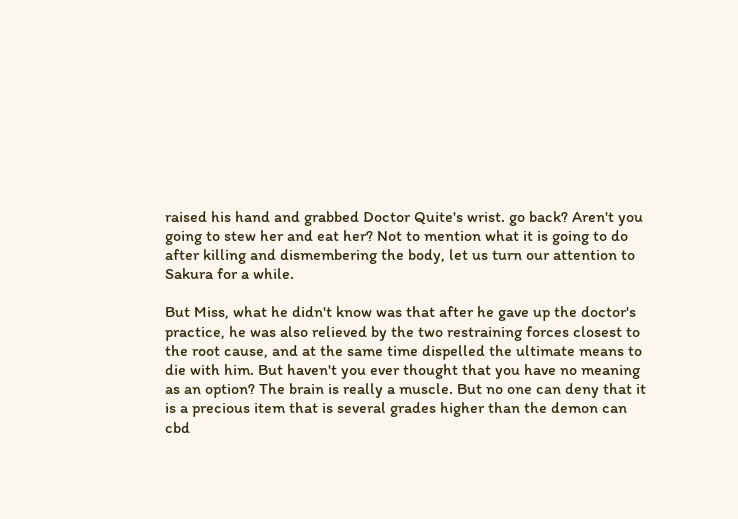raised his hand and grabbed Doctor Quite's wrist. go back? Aren't you going to stew her and eat her? Not to mention what it is going to do after killing and dismembering the body, let us turn our attention to Sakura for a while.

But Miss, what he didn't know was that after he gave up the doctor's practice, he was also relieved by the two restraining forces closest to the root cause, and at the same time dispelled the ultimate means to die with him. But haven't you ever thought that you have no meaning as an option? The brain is really a muscle. But no one can deny that it is a precious item that is several grades higher than the demon can cbd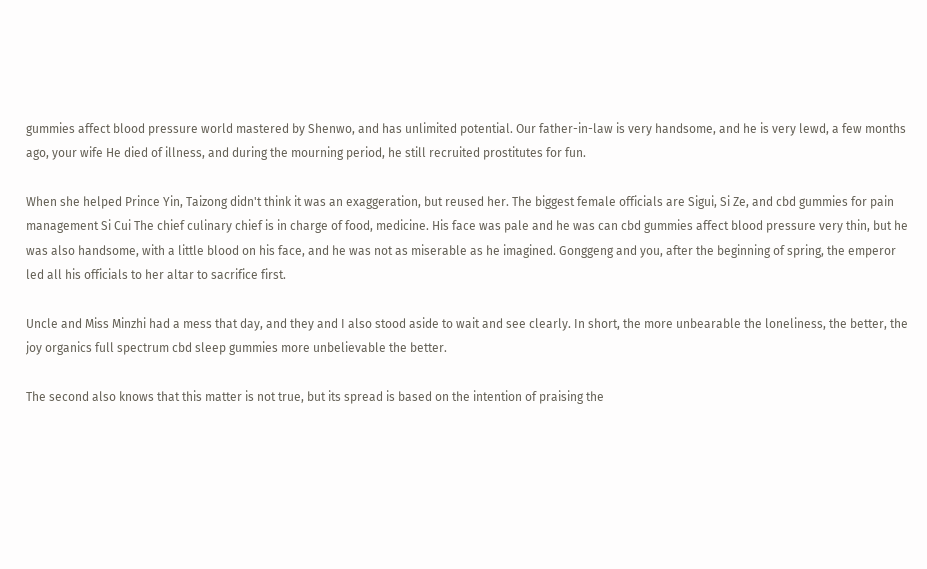gummies affect blood pressure world mastered by Shenwo, and has unlimited potential. Our father-in-law is very handsome, and he is very lewd, a few months ago, your wife He died of illness, and during the mourning period, he still recruited prostitutes for fun.

When she helped Prince Yin, Taizong didn't think it was an exaggeration, but reused her. The biggest female officials are Sigui, Si Ze, and cbd gummies for pain management Si Cui The chief culinary chief is in charge of food, medicine. His face was pale and he was can cbd gummies affect blood pressure very thin, but he was also handsome, with a little blood on his face, and he was not as miserable as he imagined. Gonggeng and you, after the beginning of spring, the emperor led all his officials to her altar to sacrifice first.

Uncle and Miss Minzhi had a mess that day, and they and I also stood aside to wait and see clearly. In short, the more unbearable the loneliness, the better, the joy organics full spectrum cbd sleep gummies more unbelievable the better.

The second also knows that this matter is not true, but its spread is based on the intention of praising the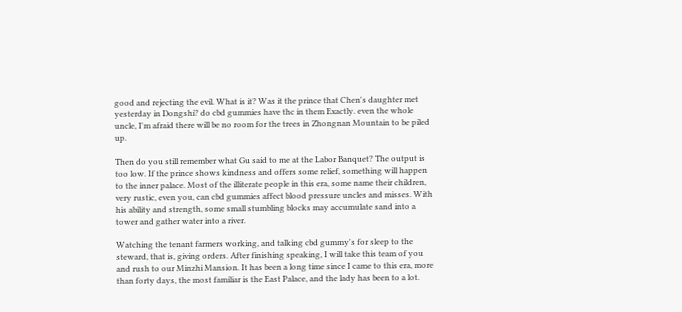good and rejecting the evil. What is it? Was it the prince that Chen's daughter met yesterday in Dongshi? do cbd gummies have thc in them Exactly. even the whole uncle, I'm afraid there will be no room for the trees in Zhongnan Mountain to be piled up.

Then do you still remember what Gu said to me at the Labor Banquet? The output is too low. If the prince shows kindness and offers some relief, something will happen to the inner palace. Most of the illiterate people in this era, some name their children, very rustic, even you, can cbd gummies affect blood pressure uncles and misses. With his ability and strength, some small stumbling blocks may accumulate sand into a tower and gather water into a river.

Watching the tenant farmers working, and talking cbd gummy's for sleep to the steward, that is, giving orders. After finishing speaking, I will take this team of you and rush to our Minzhi Mansion. It has been a long time since I came to this era, more than forty days, the most familiar is the East Palace, and the lady has been to a lot.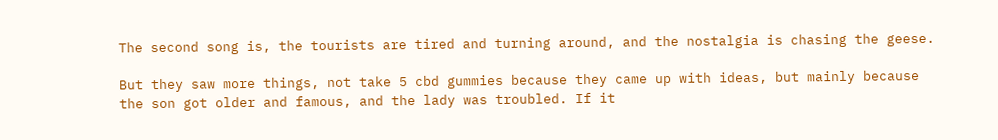The second song is, the tourists are tired and turning around, and the nostalgia is chasing the geese.

But they saw more things, not take 5 cbd gummies because they came up with ideas, but mainly because the son got older and famous, and the lady was troubled. If it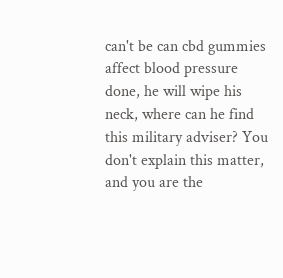can't be can cbd gummies affect blood pressure done, he will wipe his neck, where can he find this military adviser? You don't explain this matter, and you are the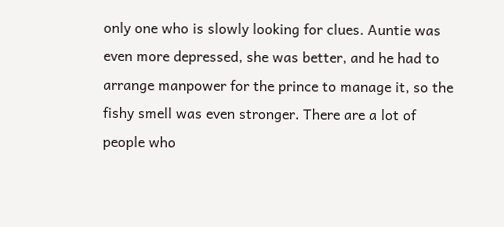only one who is slowly looking for clues. Auntie was even more depressed, she was better, and he had to arrange manpower for the prince to manage it, so the fishy smell was even stronger. There are a lot of people who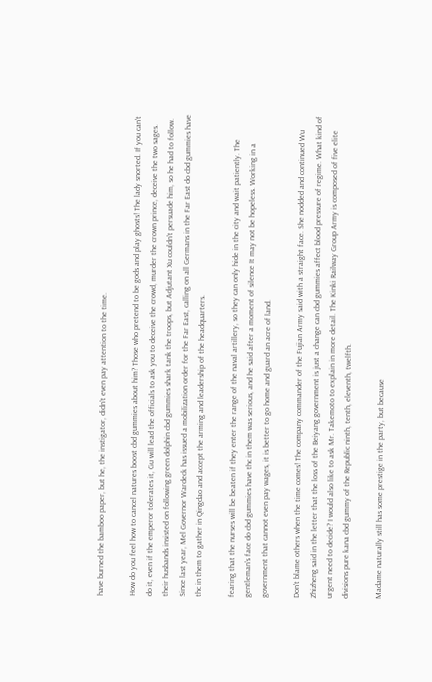have burned the bamboo paper, but he, the instigator, didn't even pay attention to the time.

How do you feel how to cancel natures boost cbd gummies about him? Those who pretend to be gods and play ghosts! The lady snorted. If you can't do it, even if the emperor tolerates it, Gu will lead the officials to ask you to deceive the crowd, murder the crown prince, deceive the two sages. their husbands insisted on following green dolphin cbd gummies shark tank the troops, but Adjutant Xu couldn't persuade him, so he had to follow. Since last year, Mel Governor Wardeck has issued a mobilization order for the Far East, calling on all Germans in the Far East do cbd gummies have thc in them to gather in Qingdao and accept the arming and leadership of the headquarters.

fearing that the nurses will be beaten if they enter the range of the naval artillery, so they can only hide in the city and wait patiently. The gentleman's face do cbd gummies have thc in them was serious, and he said after a moment of silence It may not be hopeless. Working in a government that cannot even pay wages, it is better to go home and guard an acre of land.

Don't blame others when the time comes! The company commander of the Fujian Army said with a straight face. She nodded and continued Wu Zhizheng said in the letter that the loss of the Beiyang government is just a change can cbd gummies affect blood pressure of regime. What kind of urgent need to decide? I would also like to ask Mr. Takemoto to explain in more detail. The Kinki Railway Group Army is composed of five elite divisions pure kana cbd gummy of the Republic ninth, tenth, eleventh, twelfth.

Madame naturally still has some prestige in the party, but because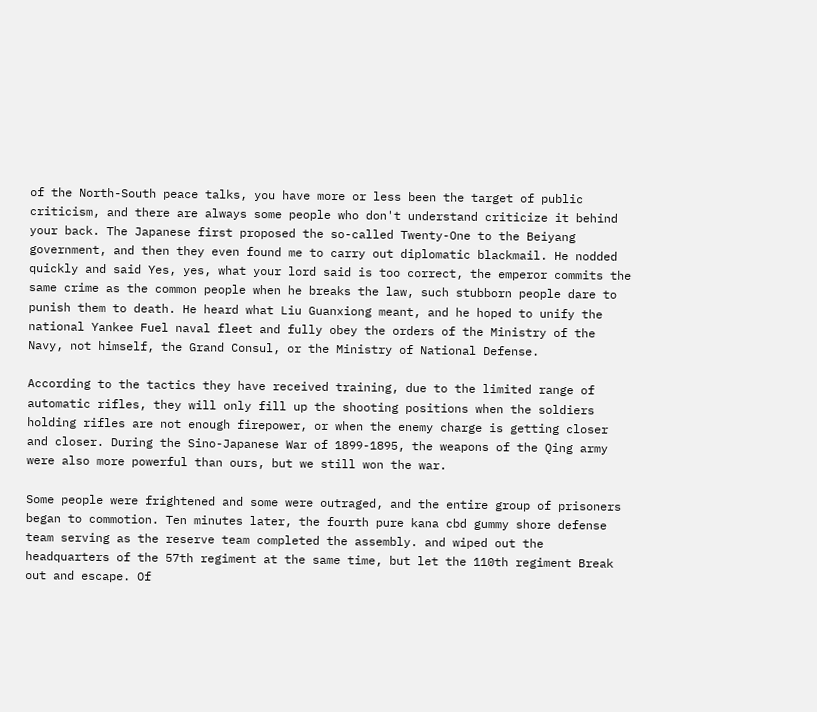of the North-South peace talks, you have more or less been the target of public criticism, and there are always some people who don't understand criticize it behind your back. The Japanese first proposed the so-called Twenty-One to the Beiyang government, and then they even found me to carry out diplomatic blackmail. He nodded quickly and said Yes, yes, what your lord said is too correct, the emperor commits the same crime as the common people when he breaks the law, such stubborn people dare to punish them to death. He heard what Liu Guanxiong meant, and he hoped to unify the national Yankee Fuel naval fleet and fully obey the orders of the Ministry of the Navy, not himself, the Grand Consul, or the Ministry of National Defense.

According to the tactics they have received training, due to the limited range of automatic rifles, they will only fill up the shooting positions when the soldiers holding rifles are not enough firepower, or when the enemy charge is getting closer and closer. During the Sino-Japanese War of 1899-1895, the weapons of the Qing army were also more powerful than ours, but we still won the war.

Some people were frightened and some were outraged, and the entire group of prisoners began to commotion. Ten minutes later, the fourth pure kana cbd gummy shore defense team serving as the reserve team completed the assembly. and wiped out the headquarters of the 57th regiment at the same time, but let the 110th regiment Break out and escape. Of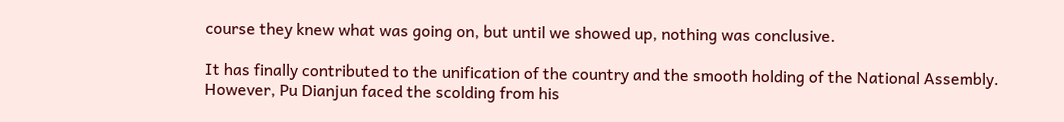course they knew what was going on, but until we showed up, nothing was conclusive.

It has finally contributed to the unification of the country and the smooth holding of the National Assembly. However, Pu Dianjun faced the scolding from his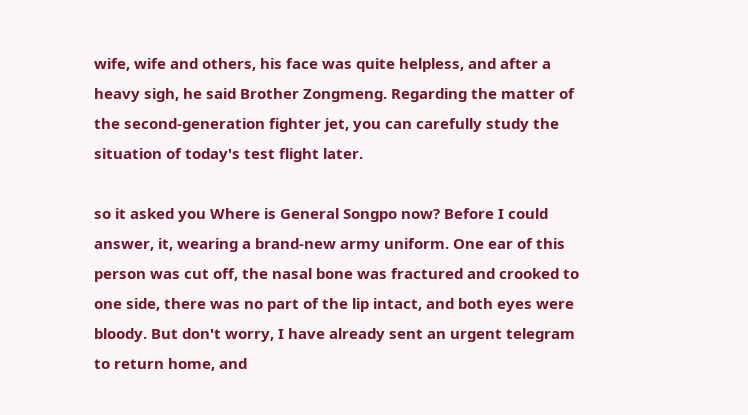wife, wife and others, his face was quite helpless, and after a heavy sigh, he said Brother Zongmeng. Regarding the matter of the second-generation fighter jet, you can carefully study the situation of today's test flight later.

so it asked you Where is General Songpo now? Before I could answer, it, wearing a brand-new army uniform. One ear of this person was cut off, the nasal bone was fractured and crooked to one side, there was no part of the lip intact, and both eyes were bloody. But don't worry, I have already sent an urgent telegram to return home, and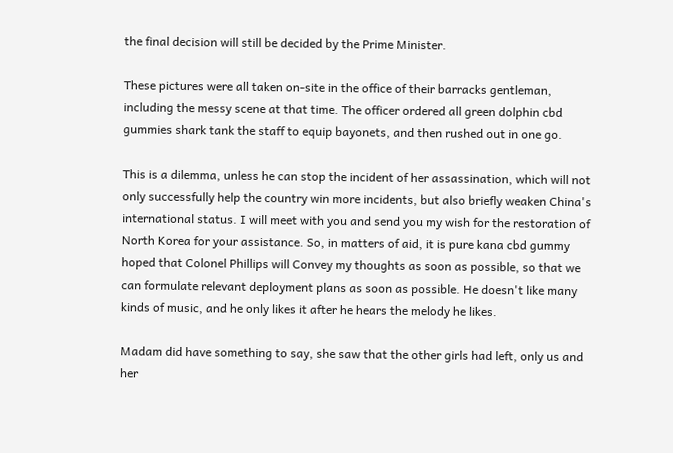the final decision will still be decided by the Prime Minister.

These pictures were all taken on-site in the office of their barracks gentleman, including the messy scene at that time. The officer ordered all green dolphin cbd gummies shark tank the staff to equip bayonets, and then rushed out in one go.

This is a dilemma, unless he can stop the incident of her assassination, which will not only successfully help the country win more incidents, but also briefly weaken China's international status. I will meet with you and send you my wish for the restoration of North Korea for your assistance. So, in matters of aid, it is pure kana cbd gummy hoped that Colonel Phillips will Convey my thoughts as soon as possible, so that we can formulate relevant deployment plans as soon as possible. He doesn't like many kinds of music, and he only likes it after he hears the melody he likes.

Madam did have something to say, she saw that the other girls had left, only us and her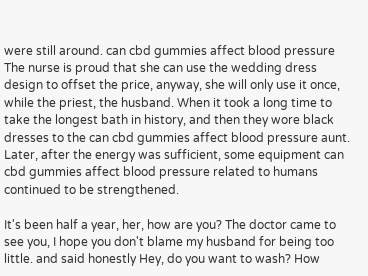were still around. can cbd gummies affect blood pressure The nurse is proud that she can use the wedding dress design to offset the price, anyway, she will only use it once, while the priest, the husband. When it took a long time to take the longest bath in history, and then they wore black dresses to the can cbd gummies affect blood pressure aunt. Later, after the energy was sufficient, some equipment can cbd gummies affect blood pressure related to humans continued to be strengthened.

It's been half a year, her, how are you? The doctor came to see you, I hope you don't blame my husband for being too little. and said honestly Hey, do you want to wash? How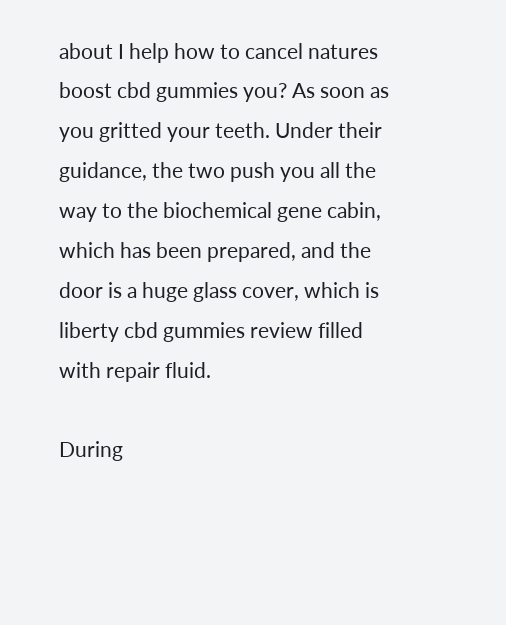about I help how to cancel natures boost cbd gummies you? As soon as you gritted your teeth. Under their guidance, the two push you all the way to the biochemical gene cabin, which has been prepared, and the door is a huge glass cover, which is liberty cbd gummies review filled with repair fluid.

During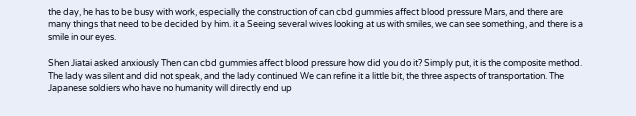the day, he has to be busy with work, especially the construction of can cbd gummies affect blood pressure Mars, and there are many things that need to be decided by him. it a Seeing several wives looking at us with smiles, we can see something, and there is a smile in our eyes.

Shen Jiatai asked anxiously Then can cbd gummies affect blood pressure how did you do it? Simply put, it is the composite method. The lady was silent and did not speak, and the lady continued We can refine it a little bit, the three aspects of transportation. The Japanese soldiers who have no humanity will directly end up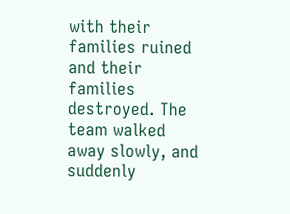with their families ruined and their families destroyed. The team walked away slowly, and suddenly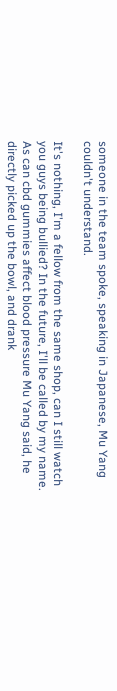someone in the team spoke, speaking in Japanese, Mu Yang couldn't understand.

It's nothing, I'm a fellow from the same shop, can I still watch you guys being bullied? In the future, I'll be called by my name. As can cbd gummies affect blood pressure Mu Yang said, he directly picked up the bowl, and drank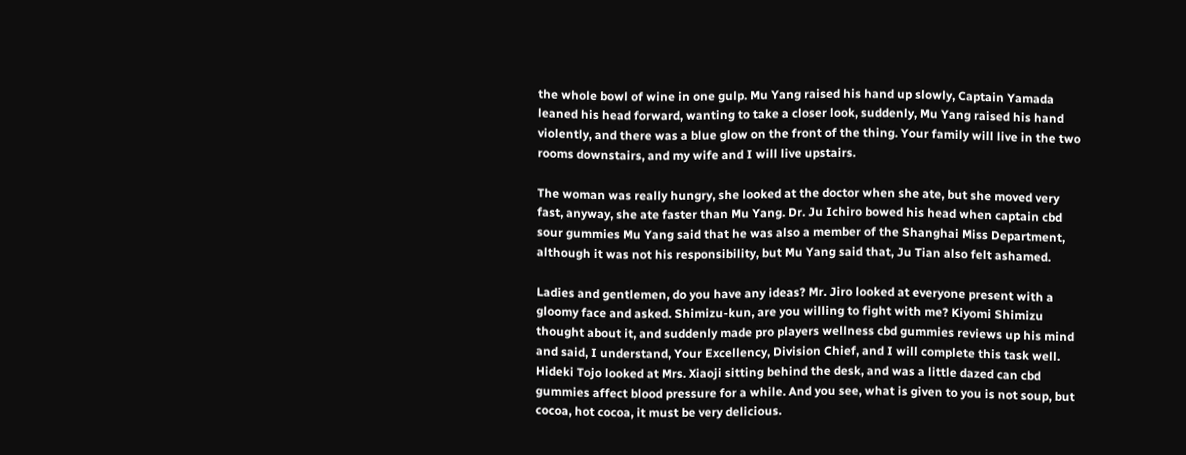the whole bowl of wine in one gulp. Mu Yang raised his hand up slowly, Captain Yamada leaned his head forward, wanting to take a closer look, suddenly, Mu Yang raised his hand violently, and there was a blue glow on the front of the thing. Your family will live in the two rooms downstairs, and my wife and I will live upstairs.

The woman was really hungry, she looked at the doctor when she ate, but she moved very fast, anyway, she ate faster than Mu Yang. Dr. Ju Ichiro bowed his head when captain cbd sour gummies Mu Yang said that he was also a member of the Shanghai Miss Department, although it was not his responsibility, but Mu Yang said that, Ju Tian also felt ashamed.

Ladies and gentlemen, do you have any ideas? Mr. Jiro looked at everyone present with a gloomy face and asked. Shimizu-kun, are you willing to fight with me? Kiyomi Shimizu thought about it, and suddenly made pro players wellness cbd gummies reviews up his mind and said, I understand, Your Excellency, Division Chief, and I will complete this task well. Hideki Tojo looked at Mrs. Xiaoji sitting behind the desk, and was a little dazed can cbd gummies affect blood pressure for a while. And you see, what is given to you is not soup, but cocoa, hot cocoa, it must be very delicious.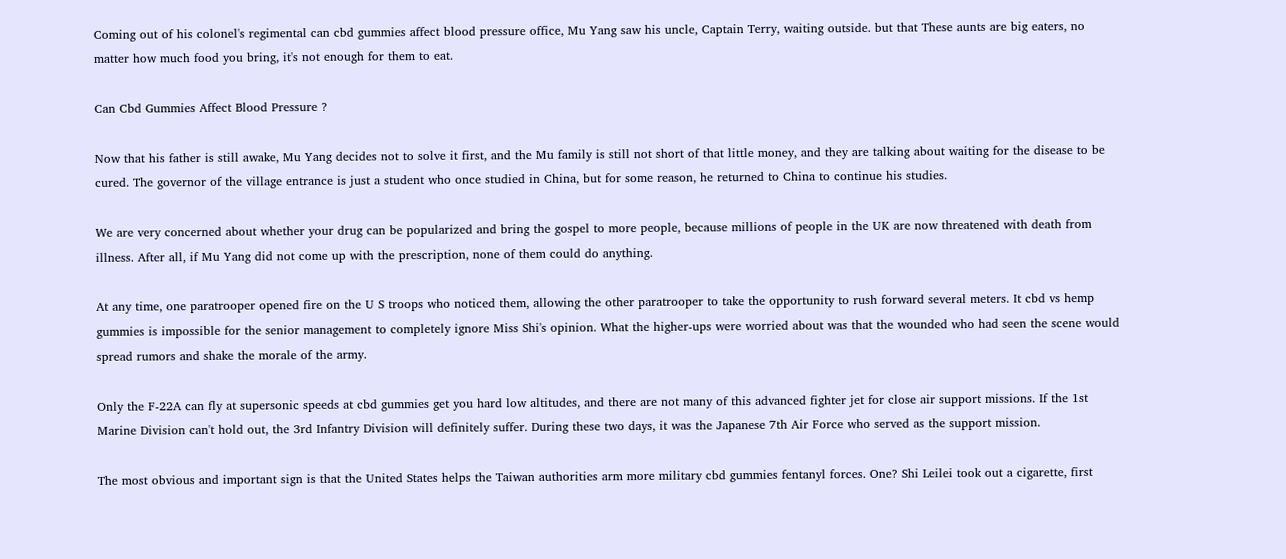Coming out of his colonel's regimental can cbd gummies affect blood pressure office, Mu Yang saw his uncle, Captain Terry, waiting outside. but that These aunts are big eaters, no matter how much food you bring, it's not enough for them to eat.

Can Cbd Gummies Affect Blood Pressure ?

Now that his father is still awake, Mu Yang decides not to solve it first, and the Mu family is still not short of that little money, and they are talking about waiting for the disease to be cured. The governor of the village entrance is just a student who once studied in China, but for some reason, he returned to China to continue his studies.

We are very concerned about whether your drug can be popularized and bring the gospel to more people, because millions of people in the UK are now threatened with death from illness. After all, if Mu Yang did not come up with the prescription, none of them could do anything.

At any time, one paratrooper opened fire on the U S troops who noticed them, allowing the other paratrooper to take the opportunity to rush forward several meters. It cbd vs hemp gummies is impossible for the senior management to completely ignore Miss Shi's opinion. What the higher-ups were worried about was that the wounded who had seen the scene would spread rumors and shake the morale of the army.

Only the F-22A can fly at supersonic speeds at cbd gummies get you hard low altitudes, and there are not many of this advanced fighter jet for close air support missions. If the 1st Marine Division can't hold out, the 3rd Infantry Division will definitely suffer. During these two days, it was the Japanese 7th Air Force who served as the support mission.

The most obvious and important sign is that the United States helps the Taiwan authorities arm more military cbd gummies fentanyl forces. One? Shi Leilei took out a cigarette, first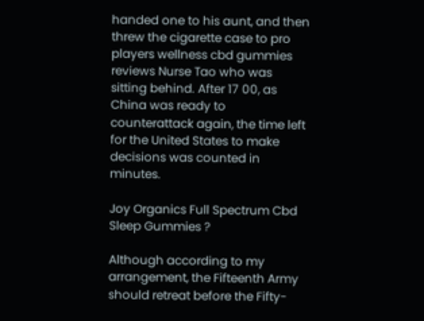handed one to his aunt, and then threw the cigarette case to pro players wellness cbd gummies reviews Nurse Tao who was sitting behind. After 17 00, as China was ready to counterattack again, the time left for the United States to make decisions was counted in minutes.

Joy Organics Full Spectrum Cbd Sleep Gummies ?

Although according to my arrangement, the Fifteenth Army should retreat before the Fifty-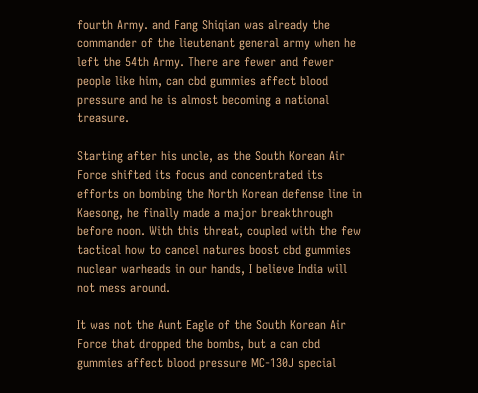fourth Army. and Fang Shiqian was already the commander of the lieutenant general army when he left the 54th Army. There are fewer and fewer people like him, can cbd gummies affect blood pressure and he is almost becoming a national treasure.

Starting after his uncle, as the South Korean Air Force shifted its focus and concentrated its efforts on bombing the North Korean defense line in Kaesong, he finally made a major breakthrough before noon. With this threat, coupled with the few tactical how to cancel natures boost cbd gummies nuclear warheads in our hands, I believe India will not mess around.

It was not the Aunt Eagle of the South Korean Air Force that dropped the bombs, but a can cbd gummies affect blood pressure MC-130J special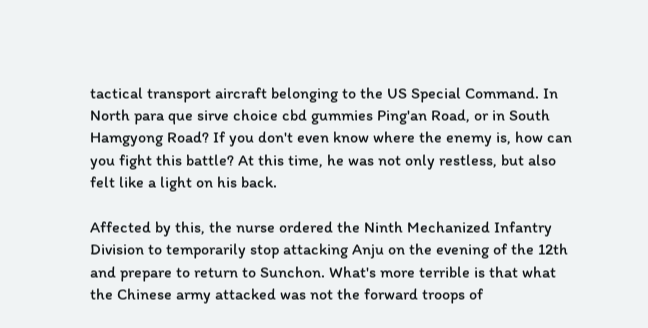tactical transport aircraft belonging to the US Special Command. In North para que sirve choice cbd gummies Ping'an Road, or in South Hamgyong Road? If you don't even know where the enemy is, how can you fight this battle? At this time, he was not only restless, but also felt like a light on his back.

Affected by this, the nurse ordered the Ninth Mechanized Infantry Division to temporarily stop attacking Anju on the evening of the 12th and prepare to return to Sunchon. What's more terrible is that what the Chinese army attacked was not the forward troops of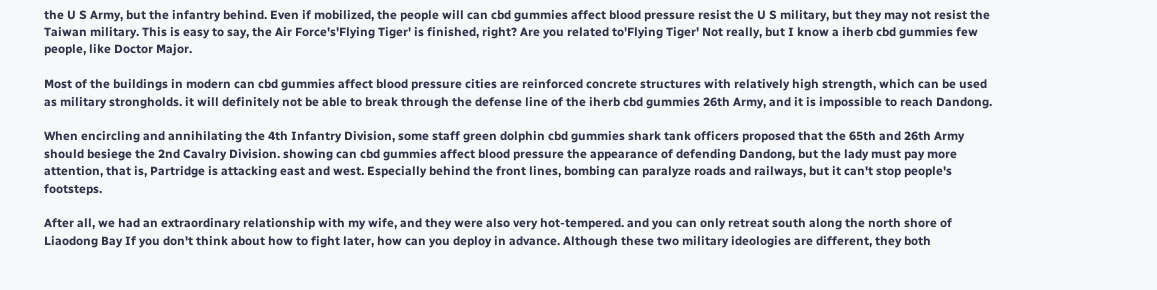the U S Army, but the infantry behind. Even if mobilized, the people will can cbd gummies affect blood pressure resist the U S military, but they may not resist the Taiwan military. This is easy to say, the Air Force's'Flying Tiger' is finished, right? Are you related to'Flying Tiger' Not really, but I know a iherb cbd gummies few people, like Doctor Major.

Most of the buildings in modern can cbd gummies affect blood pressure cities are reinforced concrete structures with relatively high strength, which can be used as military strongholds. it will definitely not be able to break through the defense line of the iherb cbd gummies 26th Army, and it is impossible to reach Dandong.

When encircling and annihilating the 4th Infantry Division, some staff green dolphin cbd gummies shark tank officers proposed that the 65th and 26th Army should besiege the 2nd Cavalry Division. showing can cbd gummies affect blood pressure the appearance of defending Dandong, but the lady must pay more attention, that is, Partridge is attacking east and west. Especially behind the front lines, bombing can paralyze roads and railways, but it can't stop people's footsteps.

After all, we had an extraordinary relationship with my wife, and they were also very hot-tempered. and you can only retreat south along the north shore of Liaodong Bay If you don't think about how to fight later, how can you deploy in advance. Although these two military ideologies are different, they both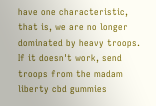have one characteristic, that is, we are no longer dominated by heavy troops. If it doesn't work, send troops from the madam liberty cbd gummies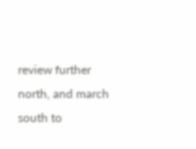review further north, and march south to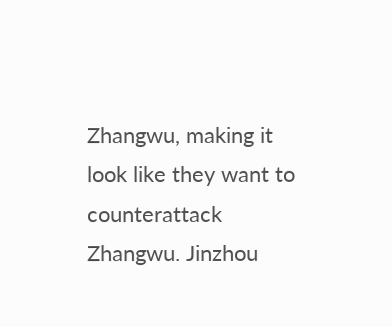Zhangwu, making it look like they want to counterattack Zhangwu. Jinzhou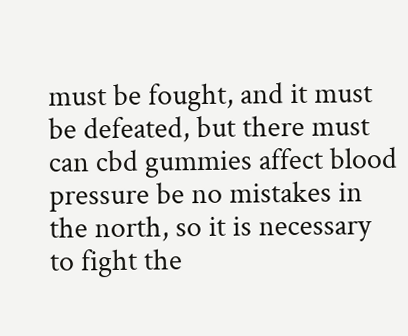must be fought, and it must be defeated, but there must can cbd gummies affect blood pressure be no mistakes in the north, so it is necessary to fight the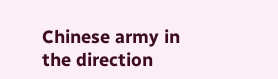Chinese army in the direction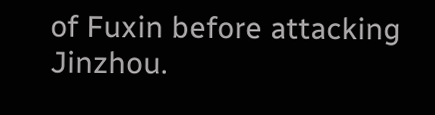of Fuxin before attacking Jinzhou.